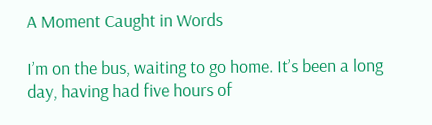A Moment Caught in Words

I’m on the bus, waiting to go home. It’s been a long day, having had five hours of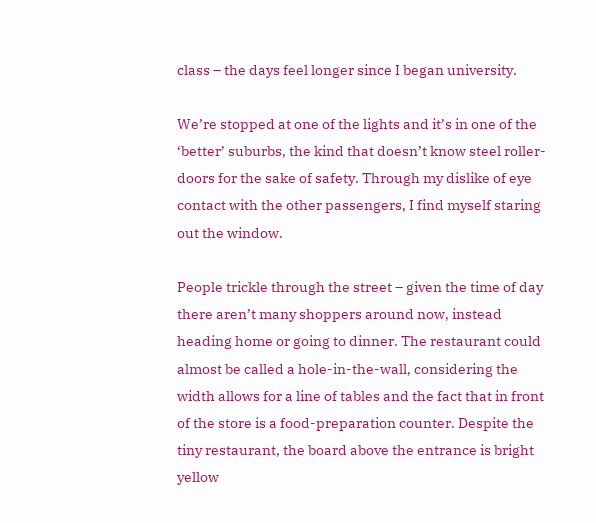class – the days feel longer since I began university.

We’re stopped at one of the lights and it’s in one of the ‘better’ suburbs, the kind that doesn’t know steel roller-doors for the sake of safety. Through my dislike of eye contact with the other passengers, I find myself staring out the window.

People trickle through the street – given the time of day there aren’t many shoppers around now, instead heading home or going to dinner. The restaurant could almost be called a hole-in-the-wall, considering the width allows for a line of tables and the fact that in front of the store is a food-preparation counter. Despite the tiny restaurant, the board above the entrance is bright yellow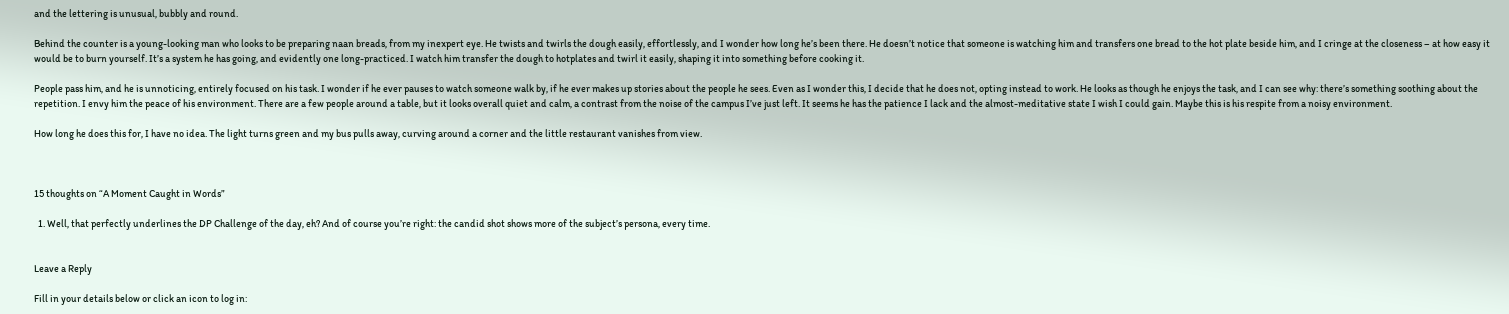and the lettering is unusual, bubbly and round.

Behind the counter is a young-looking man who looks to be preparing naan breads, from my inexpert eye. He twists and twirls the dough easily, effortlessly, and I wonder how long he’s been there. He doesn’t notice that someone is watching him and transfers one bread to the hot plate beside him, and I cringe at the closeness – at how easy it would be to burn yourself. It’s a system he has going, and evidently one long-practiced. I watch him transfer the dough to hotplates and twirl it easily, shaping it into something before cooking it.

People pass him, and he is unnoticing, entirely focused on his task. I wonder if he ever pauses to watch someone walk by, if he ever makes up stories about the people he sees. Even as I wonder this, I decide that he does not, opting instead to work. He looks as though he enjoys the task, and I can see why: there’s something soothing about the repetition. I envy him the peace of his environment. There are a few people around a table, but it looks overall quiet and calm, a contrast from the noise of the campus I’ve just left. It seems he has the patience I lack and the almost-meditative state I wish I could gain. Maybe this is his respite from a noisy environment.

How long he does this for, I have no idea. The light turns green and my bus pulls away, curving around a corner and the little restaurant vanishes from view.



15 thoughts on “A Moment Caught in Words”

  1. Well, that perfectly underlines the DP Challenge of the day, eh? And of course you’re right: the candid shot shows more of the subject’s persona, every time.


Leave a Reply

Fill in your details below or click an icon to log in: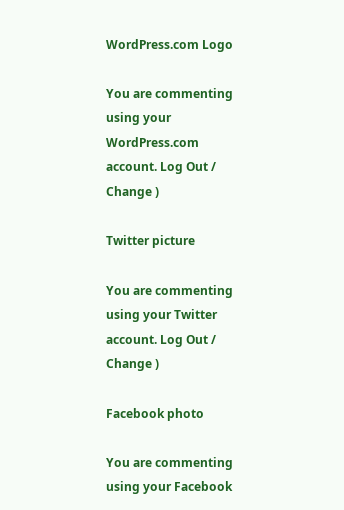WordPress.com Logo

You are commenting using your WordPress.com account. Log Out /  Change )

Twitter picture

You are commenting using your Twitter account. Log Out /  Change )

Facebook photo

You are commenting using your Facebook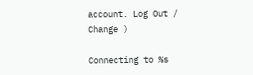account. Log Out /  Change )

Connecting to %s